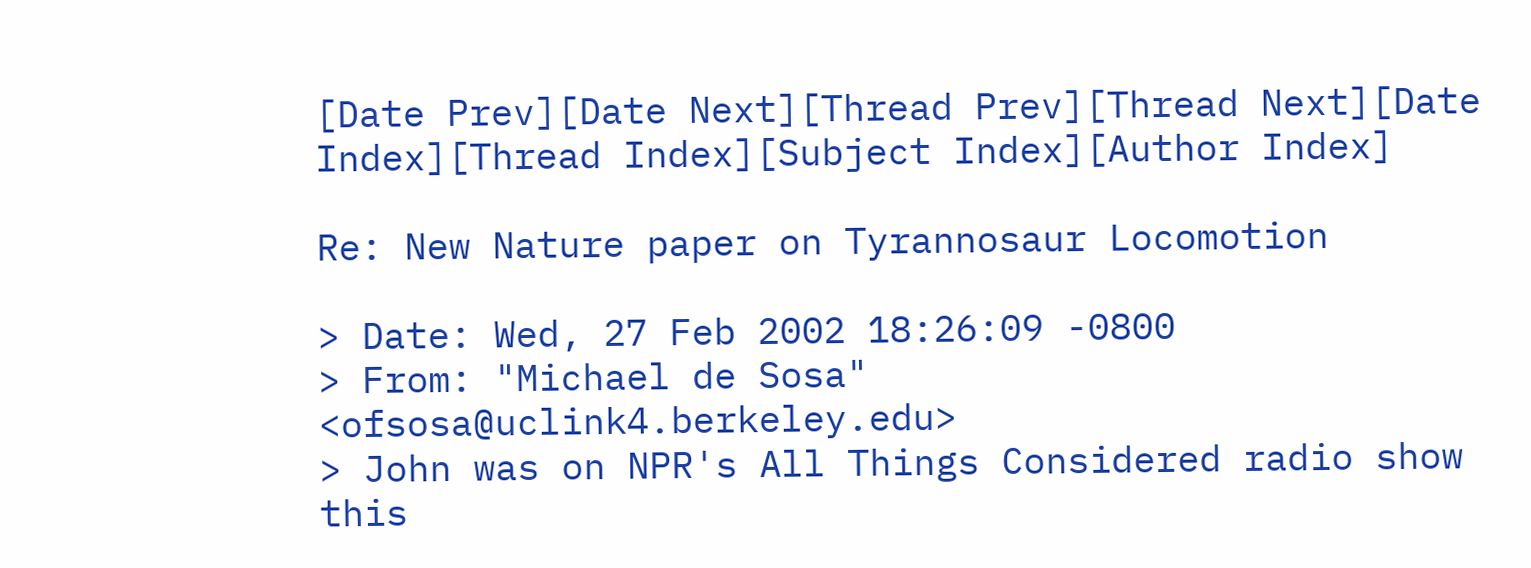[Date Prev][Date Next][Thread Prev][Thread Next][Date Index][Thread Index][Subject Index][Author Index]

Re: New Nature paper on Tyrannosaur Locomotion

> Date: Wed, 27 Feb 2002 18:26:09 -0800
> From: "Michael de Sosa" <ofsosa@uclink4.berkeley.edu>
> John was on NPR's All Things Considered radio show this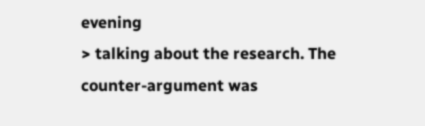evening
> talking about the research. The counter-argument was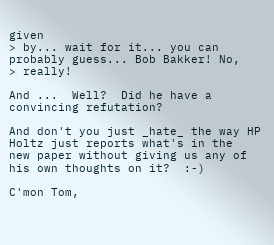given
> by... wait for it... you can probably guess... Bob Bakker! No,
> really!

And ...  Well?  Did he have a convincing refutation?

And don't you just _hate_ the way HP Holtz just reports what's in the
new paper without giving us any of his own thoughts on it?  :-)

C'mon Tom,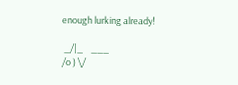enough lurking already!

 _/|_    ___
/o ) \/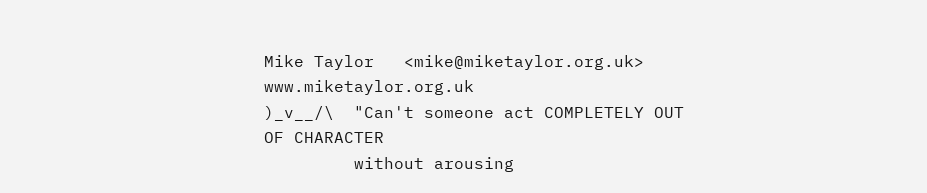Mike Taylor   <mike@miketaylor.org.uk>   www.miketaylor.org.uk
)_v__/\  "Can't someone act COMPLETELY OUT OF CHARACTER
         without arousing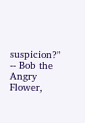suspicion?" -- Bob the Angry Flower,